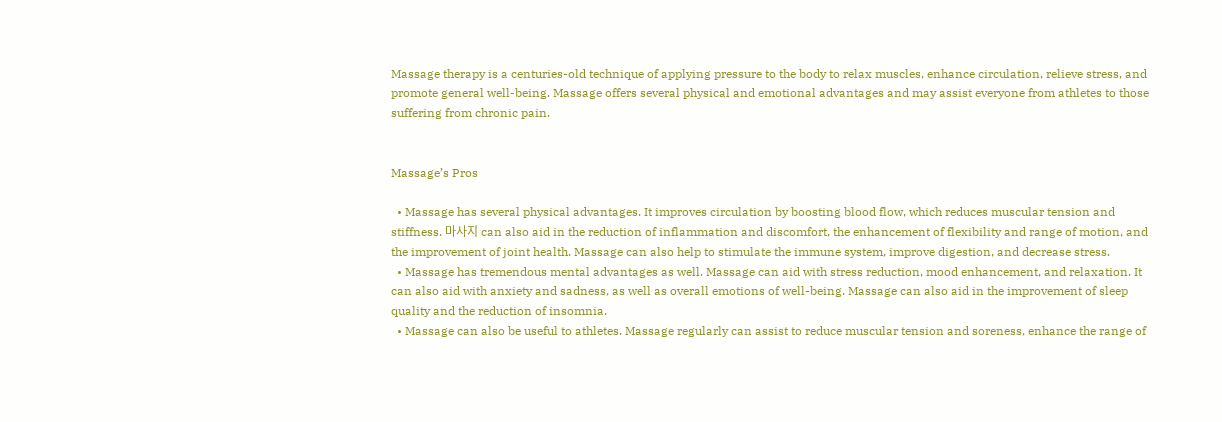Massage therapy is a centuries-old technique of applying pressure to the body to relax muscles, enhance circulation, relieve stress, and promote general well-being. Massage offers several physical and emotional advantages and may assist everyone from athletes to those suffering from chronic pain.


Massage’s Pros

  • Massage has several physical advantages. It improves circulation by boosting blood flow, which reduces muscular tension and stiffness. 마사지 can also aid in the reduction of inflammation and discomfort, the enhancement of flexibility and range of motion, and the improvement of joint health. Massage can also help to stimulate the immune system, improve digestion, and decrease stress.
  • Massage has tremendous mental advantages as well. Massage can aid with stress reduction, mood enhancement, and relaxation. It can also aid with anxiety and sadness, as well as overall emotions of well-being. Massage can also aid in the improvement of sleep quality and the reduction of insomnia.
  • Massage can also be useful to athletes. Massage regularly can assist to reduce muscular tension and soreness, enhance the range of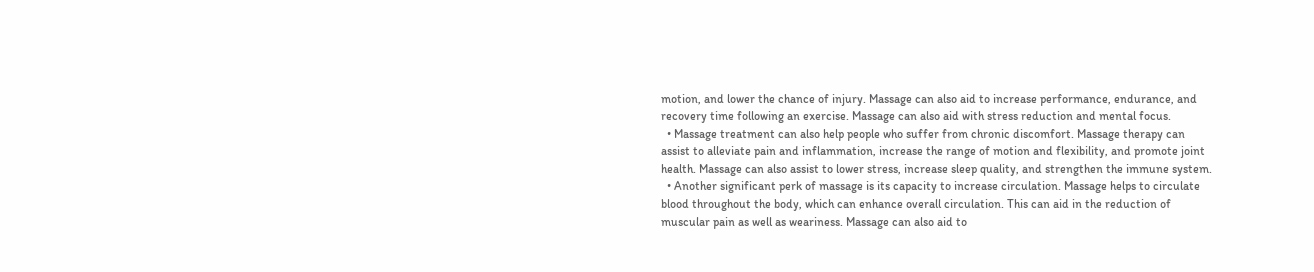motion, and lower the chance of injury. Massage can also aid to increase performance, endurance, and recovery time following an exercise. Massage can also aid with stress reduction and mental focus.
  • Massage treatment can also help people who suffer from chronic discomfort. Massage therapy can assist to alleviate pain and inflammation, increase the range of motion and flexibility, and promote joint health. Massage can also assist to lower stress, increase sleep quality, and strengthen the immune system.
  • Another significant perk of massage is its capacity to increase circulation. Massage helps to circulate blood throughout the body, which can enhance overall circulation. This can aid in the reduction of muscular pain as well as weariness. Massage can also aid to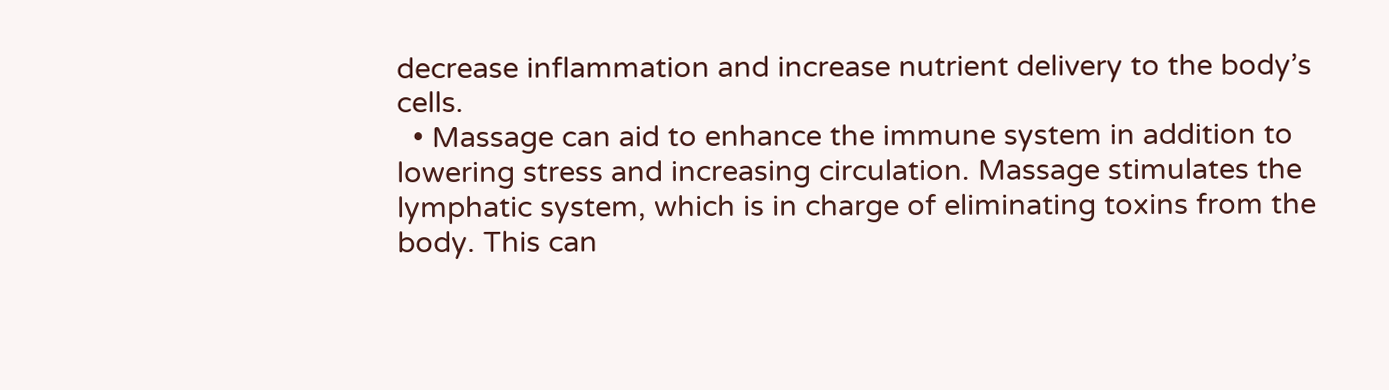decrease inflammation and increase nutrient delivery to the body’s cells.
  • Massage can aid to enhance the immune system in addition to lowering stress and increasing circulation. Massage stimulates the lymphatic system, which is in charge of eliminating toxins from the body. This can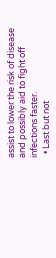assist to lower the risk of disease and possibly aid to fight off infections faster.
  • Last but not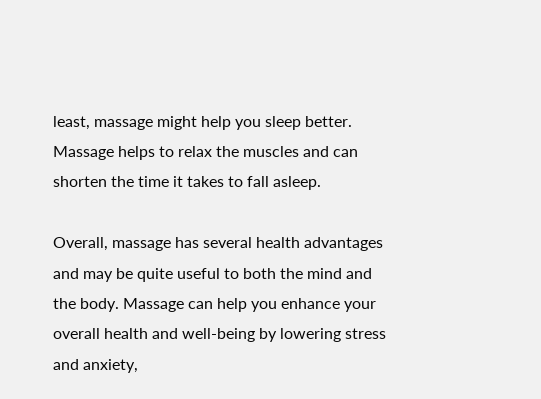least, massage might help you sleep better. Massage helps to relax the muscles and can shorten the time it takes to fall asleep.

Overall, massage has several health advantages and may be quite useful to both the mind and the body. Massage can help you enhance your overall health and well-being by lowering stress and anxiety,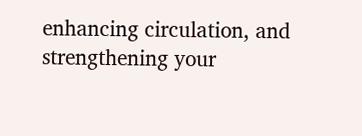enhancing circulation, and strengthening your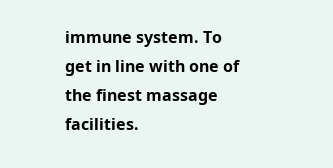immune system. To get in line with one of the finest massage facilities.